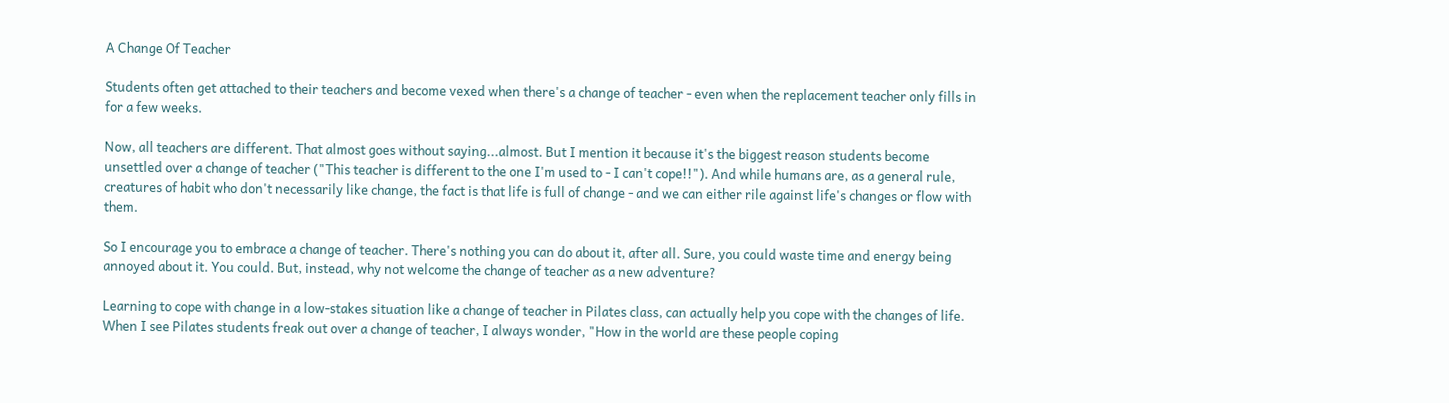A Change Of Teacher

Students often get attached to their teachers and become vexed when there's a change of teacher - even when the replacement teacher only fills in for a few weeks.

Now, all teachers are different. That almost goes without saying...almost. But I mention it because it's the biggest reason students become unsettled over a change of teacher ("This teacher is different to the one I'm used to - I can't cope!!"). And while humans are, as a general rule, creatures of habit who don't necessarily like change, the fact is that life is full of change - and we can either rile against life's changes or flow with them.

So I encourage you to embrace a change of teacher. There's nothing you can do about it, after all. Sure, you could waste time and energy being annoyed about it. You could. But, instead, why not welcome the change of teacher as a new adventure?

Learning to cope with change in a low-stakes situation like a change of teacher in Pilates class, can actually help you cope with the changes of life. When I see Pilates students freak out over a change of teacher, I always wonder, "How in the world are these people coping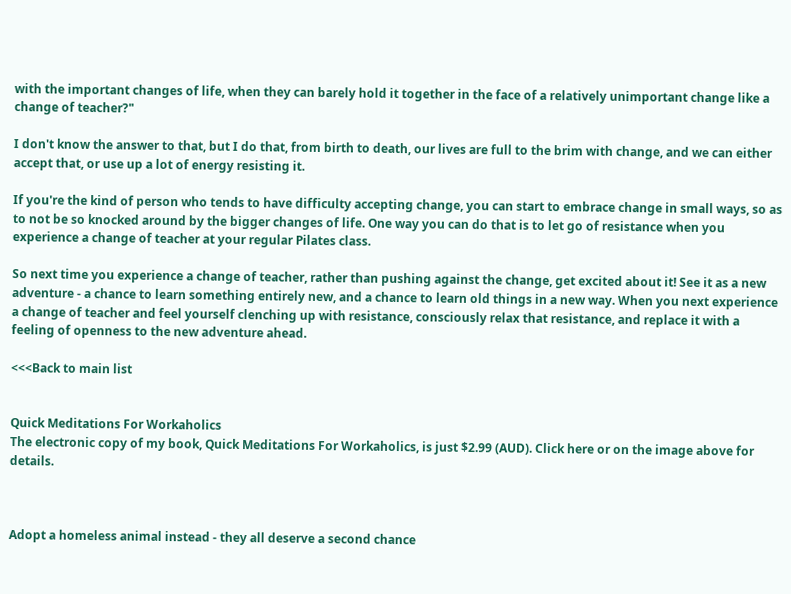with the important changes of life, when they can barely hold it together in the face of a relatively unimportant change like a change of teacher?"

I don't know the answer to that, but I do that, from birth to death, our lives are full to the brim with change, and we can either accept that, or use up a lot of energy resisting it.

If you're the kind of person who tends to have difficulty accepting change, you can start to embrace change in small ways, so as to not be so knocked around by the bigger changes of life. One way you can do that is to let go of resistance when you experience a change of teacher at your regular Pilates class.

So next time you experience a change of teacher, rather than pushing against the change, get excited about it! See it as a new adventure - a chance to learn something entirely new, and a chance to learn old things in a new way. When you next experience a change of teacher and feel yourself clenching up with resistance, consciously relax that resistance, and replace it with a feeling of openness to the new adventure ahead.

<<<Back to main list


Quick Meditations For Workaholics
The electronic copy of my book, Quick Meditations For Workaholics, is just $2.99 (AUD). Click here or on the image above for details.



Adopt a homeless animal instead - they all deserve a second chance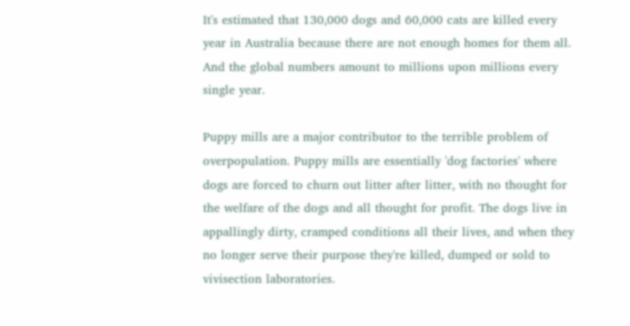It's estimated that 130,000 dogs and 60,000 cats are killed every year in Australia because there are not enough homes for them all. And the global numbers amount to millions upon millions every single year.

Puppy mills are a major contributor to the terrible problem of overpopulation. Puppy mills are essentially 'dog factories' where dogs are forced to churn out litter after litter, with no thought for the welfare of the dogs and all thought for profit. The dogs live in appallingly dirty, cramped conditions all their lives, and when they no longer serve their purpose they're killed, dumped or sold to vivisection laboratories.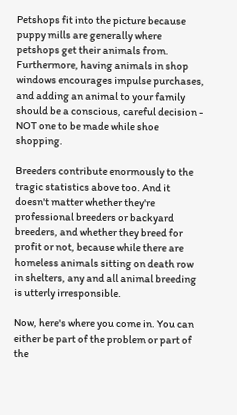Petshops fit into the picture because puppy mills are generally where petshops get their animals from. Furthermore, having animals in shop windows encourages impulse purchases, and adding an animal to your family should be a conscious, careful decision - NOT one to be made while shoe shopping.

Breeders contribute enormously to the tragic statistics above too. And it doesn't matter whether they're professional breeders or backyard breeders, and whether they breed for profit or not, because while there are homeless animals sitting on death row in shelters, any and all animal breeding is utterly irresponsible.

Now, here's where you come in. You can either be part of the problem or part of the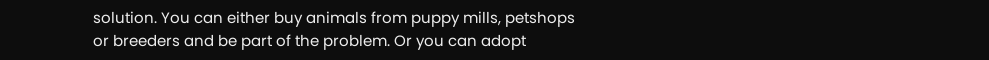solution. You can either buy animals from puppy mills, petshops or breeders and be part of the problem. Or you can adopt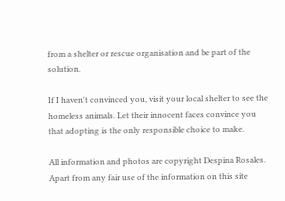from a shelter or rescue organisation and be part of the solution.

If I haven't convinced you, visit your local shelter to see the homeless animals. Let their innocent faces convince you that adopting is the only responsible choice to make.

All information and photos are copyright Despina Rosales.
Apart from any fair use of the information on this site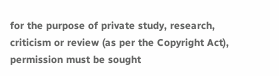for the purpose of private study, research, criticism or review (as per the Copyright Act),
permission must be sought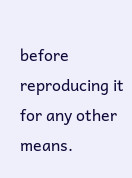before reproducing it for any other means.